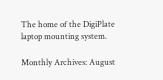The home of the DigiPlate laptop mounting system.

Monthly Archives: August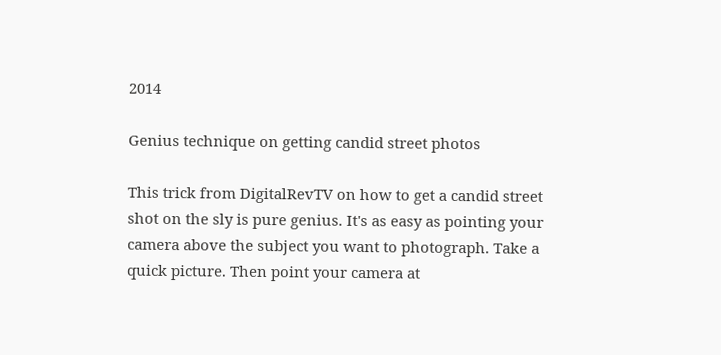2014

Genius technique on getting candid street photos

This trick from DigitalRevTV on how to get a candid street shot on the sly is pure genius. It's as easy as pointing your camera above the subject you want to photograph. Take a quick picture. Then point your camera at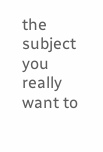the subject you really want to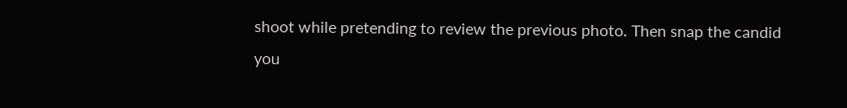shoot while pretending to review the previous photo. Then snap the candid you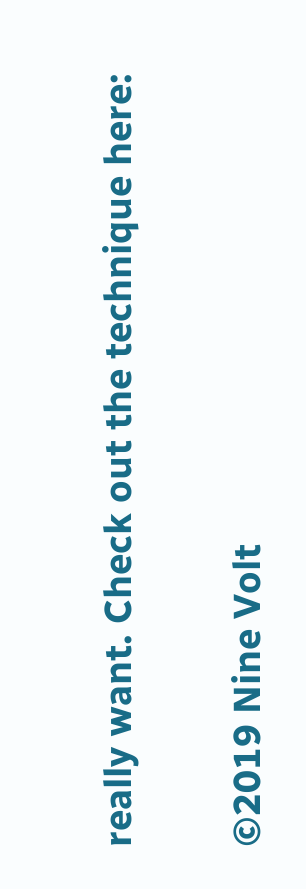really want. Check out the technique here:

©2019 Nine Volt